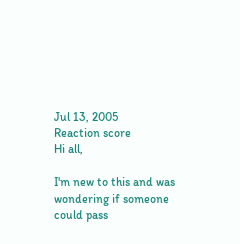Jul 13, 2005
Reaction score
Hi all,

I'm new to this and was wondering if someone could pass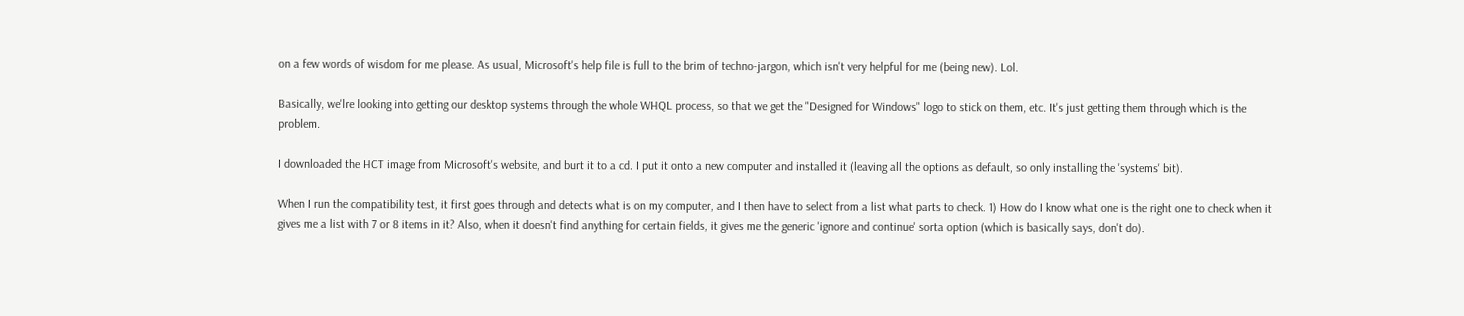on a few words of wisdom for me please. As usual, Microsoft's help file is full to the brim of techno-jargon, which isn't very helpful for me (being new). Lol.

Basically, we'lre looking into getting our desktop systems through the whole WHQL process, so that we get the "Designed for Windows" logo to stick on them, etc. It's just getting them through which is the problem.

I downloaded the HCT image from Microsoft's website, and burt it to a cd. I put it onto a new computer and installed it (leaving all the options as default, so only installing the 'systems' bit).

When I run the compatibility test, it first goes through and detects what is on my computer, and I then have to select from a list what parts to check. 1) How do I know what one is the right one to check when it gives me a list with 7 or 8 items in it? Also, when it doesn't find anything for certain fields, it gives me the generic 'ignore and continue' sorta option (which is basically says, don't do).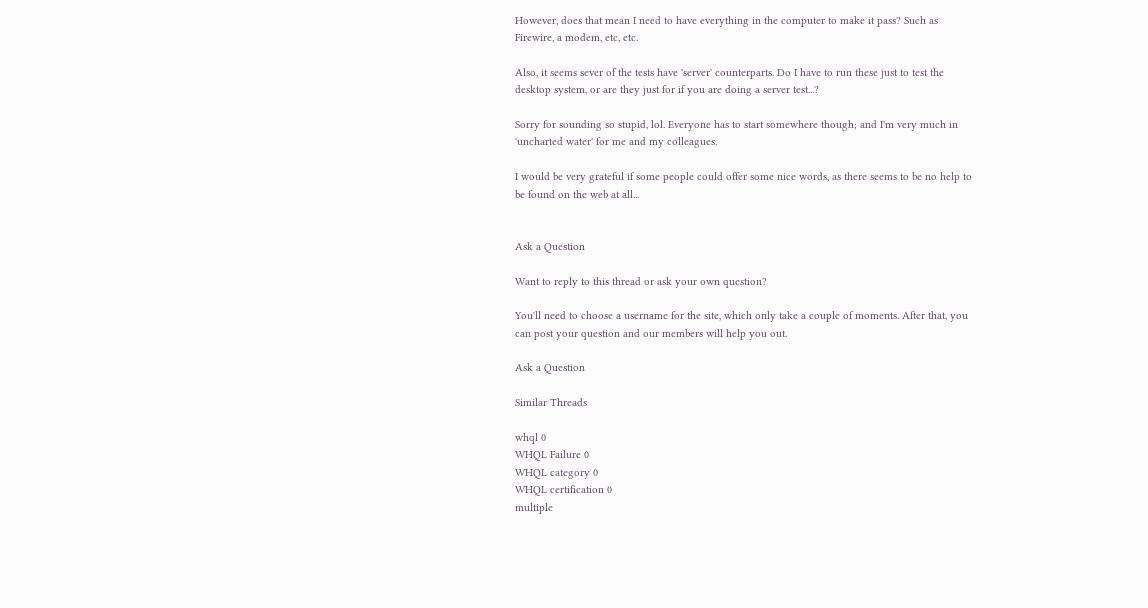However, does that mean I need to have everything in the computer to make it pass? Such as Firewire, a modem, etc, etc.

Also, it seems sever of the tests have 'server' counterparts. Do I have to run these just to test the desktop system, or are they just for if you are doing a server test...?

Sorry for sounding so stupid, lol. Everyone has to start somewhere though; and I'm very much in 'uncharted water' for me and my colleagues.

I would be very grateful if some people could offer some nice words, as there seems to be no help to be found on the web at all...


Ask a Question

Want to reply to this thread or ask your own question?

You'll need to choose a username for the site, which only take a couple of moments. After that, you can post your question and our members will help you out.

Ask a Question

Similar Threads

whql 0
WHQL Failure 0
WHQL category 0
WHQL certification 0
multiple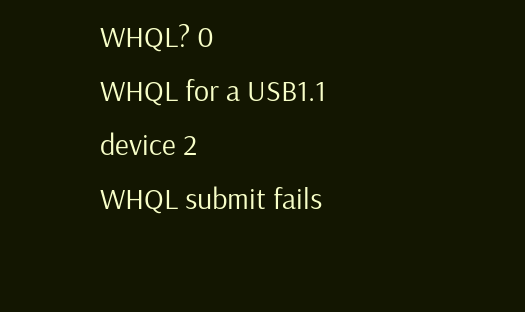WHQL? 0
WHQL for a USB1.1 device 2
WHQL submit fails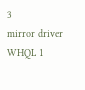3
mirror driver WHQL 1